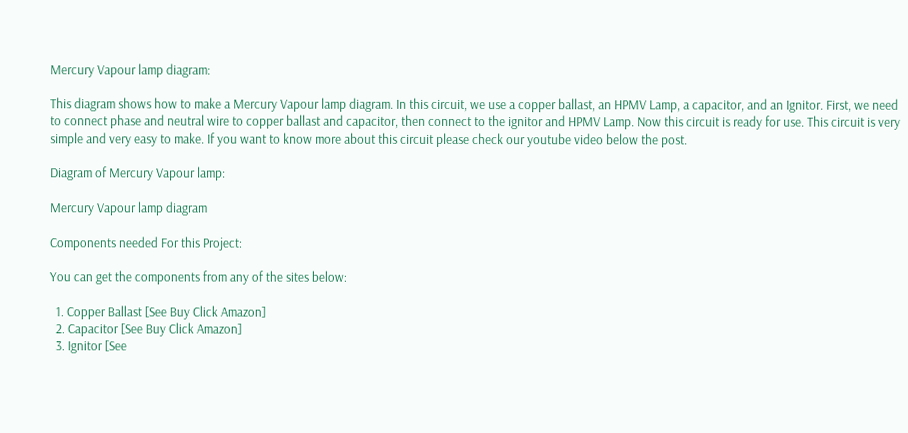Mercury Vapour lamp diagram:

This diagram shows how to make a Mercury Vapour lamp diagram. In this circuit, we use a copper ballast, an HPMV Lamp, a capacitor, and an Ignitor. First, we need to connect phase and neutral wire to copper ballast and capacitor, then connect to the ignitor and HPMV Lamp. Now this circuit is ready for use. This circuit is very simple and very easy to make. If you want to know more about this circuit please check our youtube video below the post.

Diagram of Mercury Vapour lamp:

Mercury Vapour lamp diagram

Components needed For this Project:

You can get the components from any of the sites below:

  1. Copper Ballast [See Buy Click Amazon]
  2. Capacitor [See Buy Click Amazon]
  3. Ignitor [See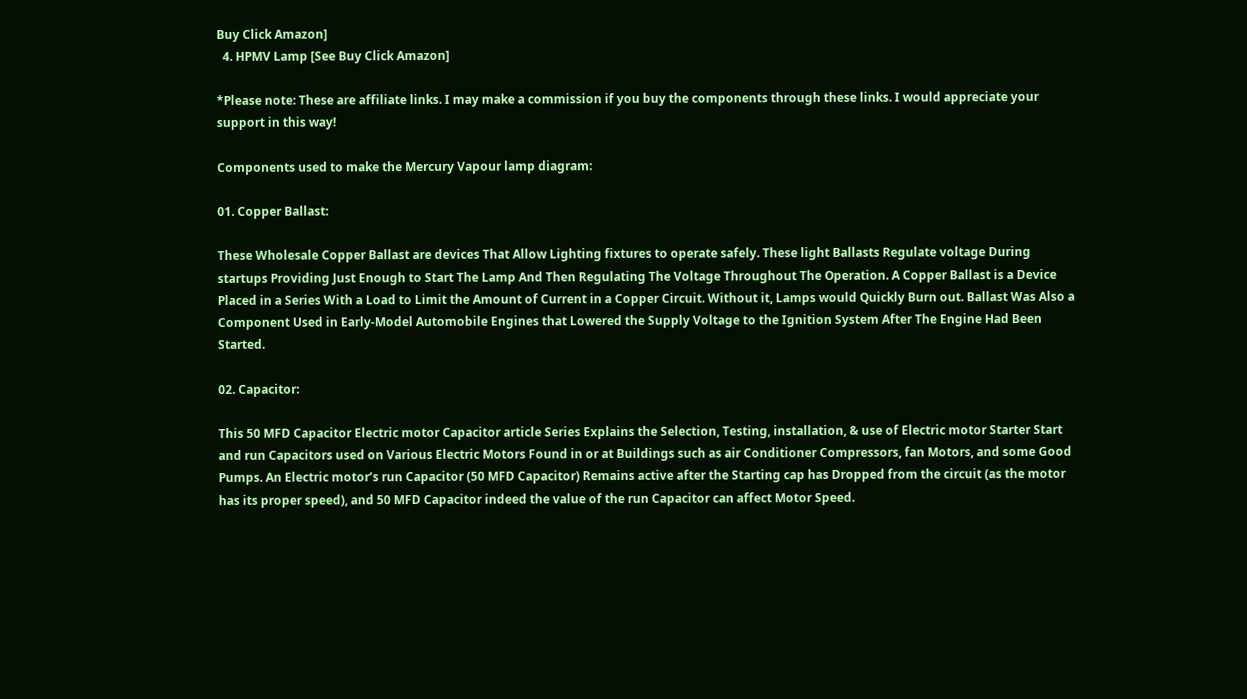Buy Click Amazon]
  4. HPMV Lamp [See Buy Click Amazon]

*Please note: These are affiliate links. I may make a commission if you buy the components through these links. I would appreciate your support in this way!

Components used to make the Mercury Vapour lamp diagram:

01. Copper Ballast:

These Wholesale Copper Ballast are devices That Allow Lighting fixtures to operate safely. These light Ballasts Regulate voltage During startups Providing Just Enough to Start The Lamp And Then Regulating The Voltage Throughout The Operation. A Copper Ballast is a Device Placed in a Series With a Load to Limit the Amount of Current in a Copper Circuit. Without it, Lamps would Quickly Burn out. Ballast Was Also a Component Used in Early-Model Automobile Engines that Lowered the Supply Voltage to the Ignition System After The Engine Had Been Started.

02. Capacitor:

This 50 MFD Capacitor Electric motor Capacitor article Series Explains the Selection, Testing, installation, & use of Electric motor Starter Start and run Capacitors used on Various Electric Motors Found in or at Buildings such as air Conditioner Compressors, fan Motors, and some Good Pumps. An Electric motor’s run Capacitor (50 MFD Capacitor) Remains active after the Starting cap has Dropped from the circuit (as the motor has its proper speed), and 50 MFD Capacitor indeed the value of the run Capacitor can affect Motor Speed.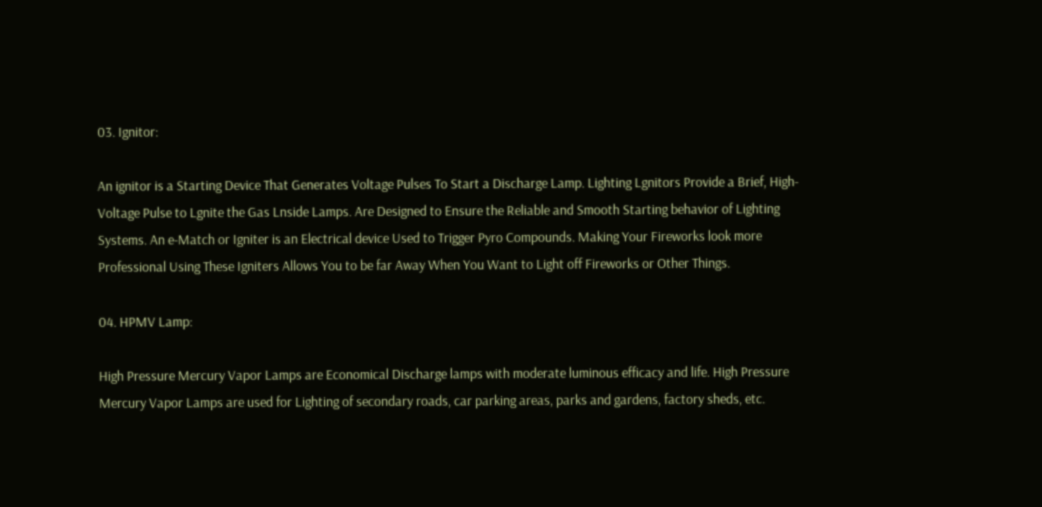03. Ignitor:

An ignitor is a Starting Device That Generates Voltage Pulses To Start a Discharge Lamp. Lighting Lgnitors Provide a Brief, High-Voltage Pulse to Lgnite the Gas Lnside Lamps. Are Designed to Ensure the Reliable and Smooth Starting behavior of Lighting Systems. An e-Match or Igniter is an Electrical device Used to Trigger Pyro Compounds. Making Your Fireworks look more Professional Using These Igniters Allows You to be far Away When You Want to Light off Fireworks or Other Things.

04. HPMV Lamp:

High Pressure Mercury Vapor Lamps are Economical Discharge lamps with moderate luminous efficacy and life. High Pressure Mercury Vapor Lamps are used for Lighting of secondary roads, car parking areas, parks and gardens, factory sheds, etc.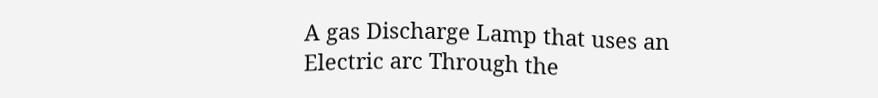A gas Discharge Lamp that uses an Electric arc Through the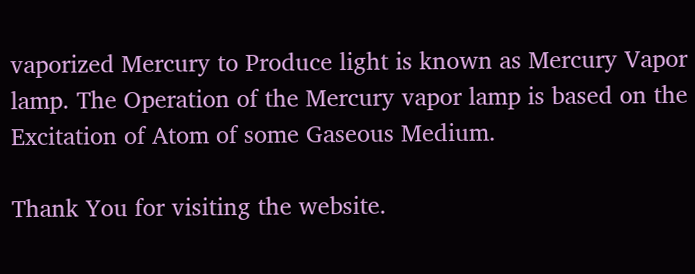vaporized Mercury to Produce light is known as Mercury Vapor lamp. The Operation of the Mercury vapor lamp is based on the Excitation of Atom of some Gaseous Medium.

Thank You for visiting the website.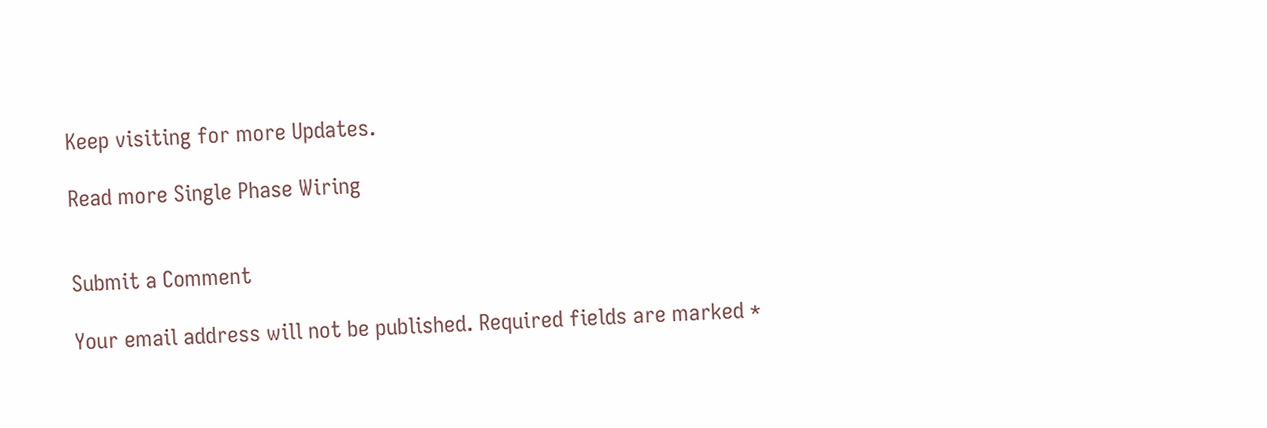Keep visiting for more Updates.

Read more Single Phase Wiring


Submit a Comment

Your email address will not be published. Required fields are marked *